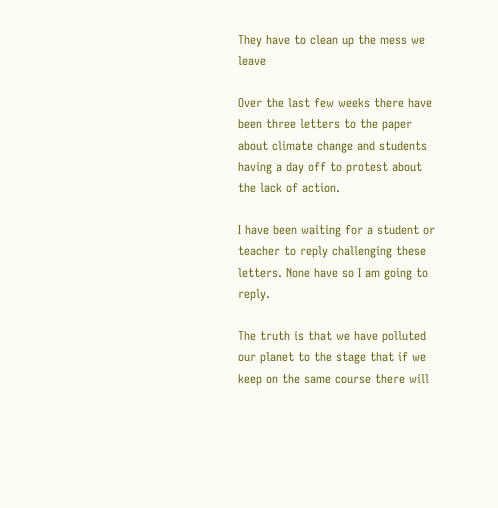They have to clean up the mess we leave

Over the last few weeks there have been three letters to the paper about climate change and students having a day off to protest about the lack of action.

I have been waiting for a student or teacher to reply challenging these letters. None have so I am going to reply.

The truth is that we have polluted our planet to the stage that if we keep on the same course there will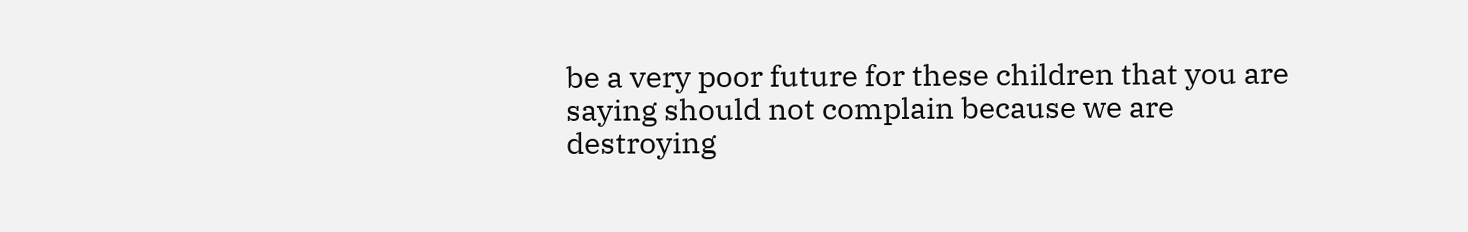be a very poor future for these children that you are saying should not complain because we are destroying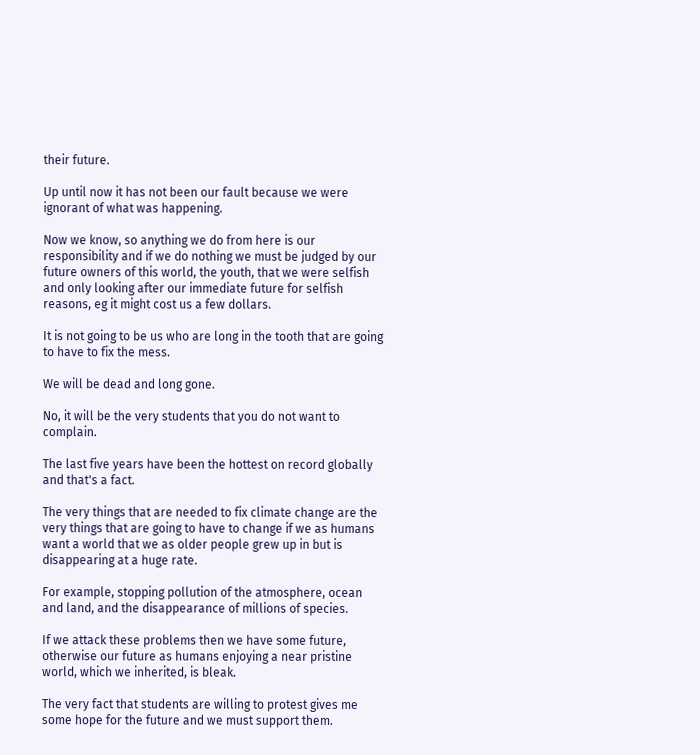their future.

Up until now it has not been our fault because we were ignorant of what was happening.

Now we know, so anything we do from here is our responsibility and if we do nothing we must be judged by our future owners of this world, the youth, that we were selfish and only looking after our immediate future for selfish reasons, eg it might cost us a few dollars.

It is not going to be us who are long in the tooth that are going to have to fix the mess.

We will be dead and long gone.

No, it will be the very students that you do not want to complain.

The last five years have been the hottest on record globally and that's a fact.

The very things that are needed to fix climate change are the very things that are going to have to change if we as humans want a world that we as older people grew up in but is disappearing at a huge rate.

For example, stopping pollution of the atmosphere, ocean and land, and the disappearance of millions of species.

If we attack these problems then we have some future, otherwise our future as humans enjoying a near pristine world, which we inherited, is bleak.

The very fact that students are willing to protest gives me some hope for the future and we must support them.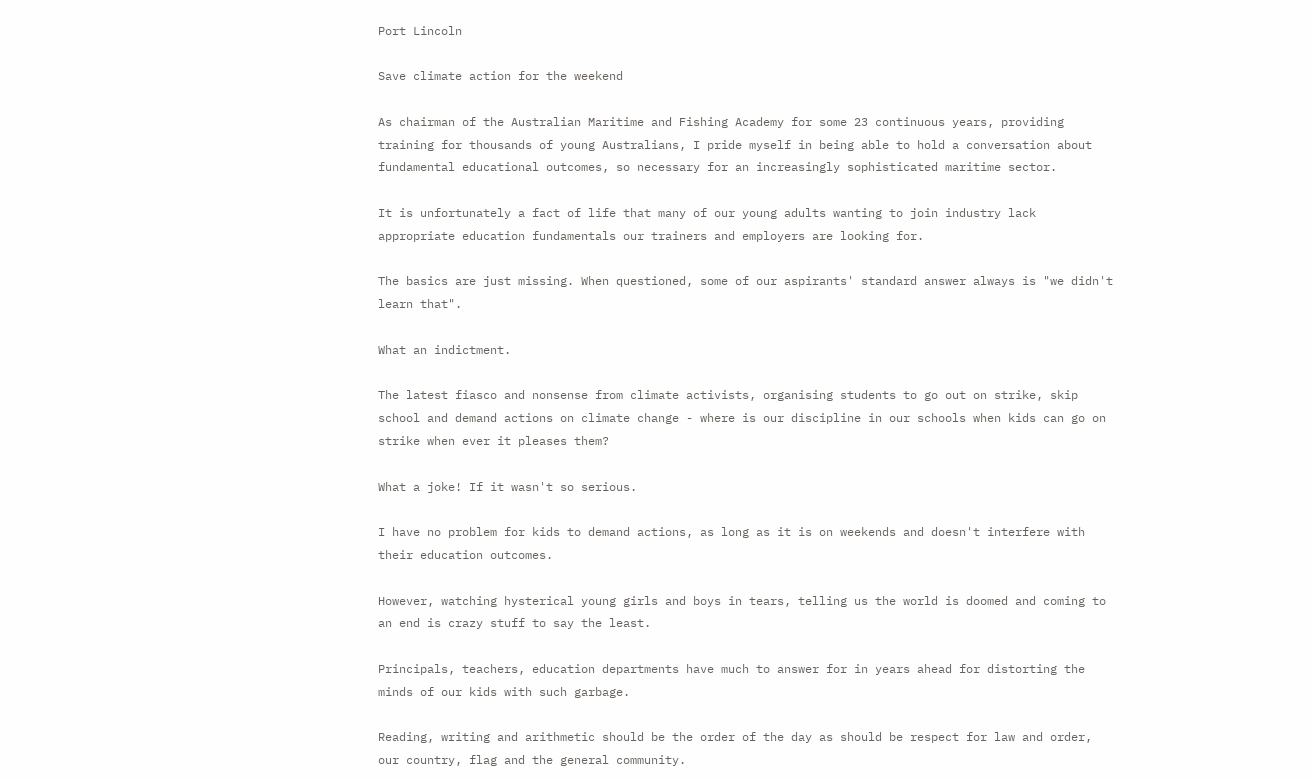Port Lincoln

Save climate action for the weekend

As chairman of the Australian Maritime and Fishing Academy for some 23 continuous years, providing training for thousands of young Australians, I pride myself in being able to hold a conversation about fundamental educational outcomes, so necessary for an increasingly sophisticated maritime sector.

It is unfortunately a fact of life that many of our young adults wanting to join industry lack appropriate education fundamentals our trainers and employers are looking for.

The basics are just missing. When questioned, some of our aspirants' standard answer always is "we didn't learn that".

What an indictment.

The latest fiasco and nonsense from climate activists, organising students to go out on strike, skip school and demand actions on climate change - where is our discipline in our schools when kids can go on strike when ever it pleases them?

What a joke! If it wasn't so serious.

I have no problem for kids to demand actions, as long as it is on weekends and doesn't interfere with their education outcomes.

However, watching hysterical young girls and boys in tears, telling us the world is doomed and coming to an end is crazy stuff to say the least.

Principals, teachers, education departments have much to answer for in years ahead for distorting the minds of our kids with such garbage.

Reading, writing and arithmetic should be the order of the day as should be respect for law and order, our country, flag and the general community.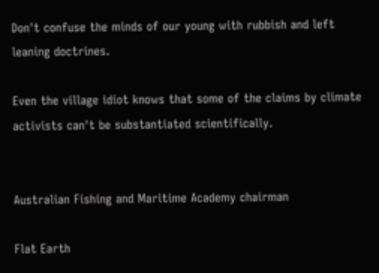Don't confuse the minds of our young with rubbish and left leaning doctrines.

Even the village idiot knows that some of the claims by climate activists can't be substantiated scientifically.


Australian Fishing and Maritime Academy chairman

Flat Earth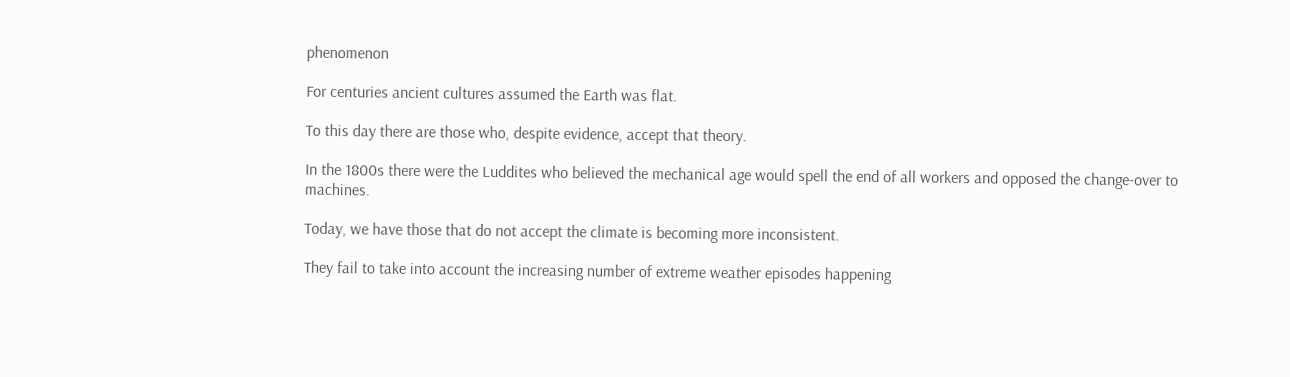phenomenon

For centuries ancient cultures assumed the Earth was flat.

To this day there are those who, despite evidence, accept that theory.

In the 1800s there were the Luddites who believed the mechanical age would spell the end of all workers and opposed the change-over to machines.

Today, we have those that do not accept the climate is becoming more inconsistent.

They fail to take into account the increasing number of extreme weather episodes happening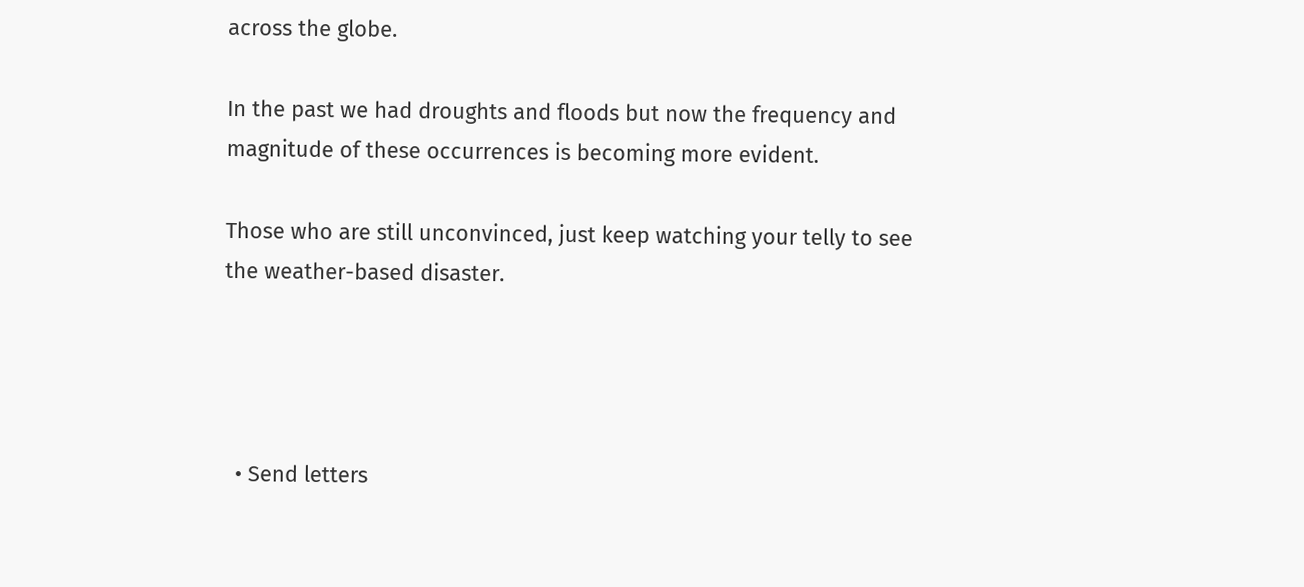across the globe.

In the past we had droughts and floods but now the frequency and magnitude of these occurrences is becoming more evident.

Those who are still unconvinced, just keep watching your telly to see the weather-based disaster.




  • Send letters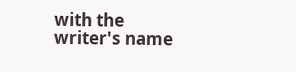with the writer's name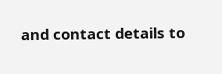and contact details to